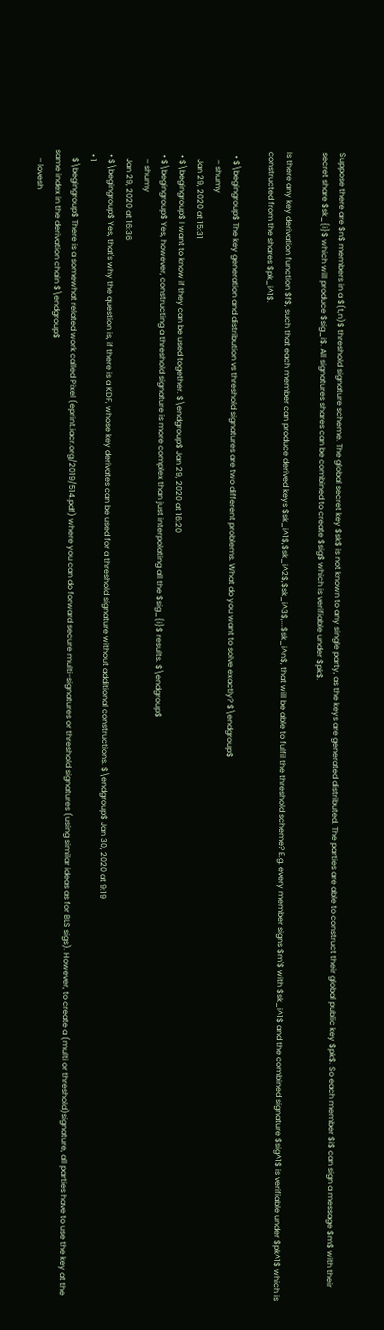Suppose there are $n$ members in a $(t,n)$ threshold signature scheme. The global secret key $sk$ is not known to any single party, as the keys are generated distributed. The parties are able to construct their global public key $pk$. So each member $i$ can sign a message $m$ with their secret share $sk_{i}$ which will produce $sig_i$. All signatures shares can be combined to create $sig$ which is verifiable under $pk$.

Is there any key derivation function $f$, such that each member can produce derived keys $sk_i^1$,$sk_i^2$,$sk_i^3$,...$sk_i^n$, that will be able to fulfil the threshold scheme? E.g. every member signs $m'$ with $sk_i^1$ and the combined signature $sig^1$ is verifiable under $pk^1$ which is constructed from the shares $pk_i^1$.

  • $\begingroup$ The key generation and distribution vs threshold signatures are two different problems. What do you want to solve exactly? $\endgroup$
    – shumy
    Jan 29, 2020 at 15:31
  • $\begingroup$ I want to know if they can be used together. $\endgroup$ Jan 29, 2020 at 16:20
  • $\begingroup$ Yes, however, constructing a threshold signature is more complex than just interpolating all the $sig_{i}$ results. $\endgroup$
    – shumy
    Jan 29, 2020 at 16:36
  • $\begingroup$ Yes, that's why the question is, if there is a KDF, whose key derivates can be used for a threshold signature without additional constructions. $\endgroup$ Jan 30, 2020 at 9:19
  • 1
    $\begingroup$ There is a somewhat related work called Pixel (eprint.iacr.org/2019/514.pdf) where you can do forward secure multi-signatures or threshold signatures (using similar ideas as for BLS sigs). However, to create a (multi or threshold)signature, all parties have to use the key at the same index in the derivation chain $\endgroup$
    – lovesh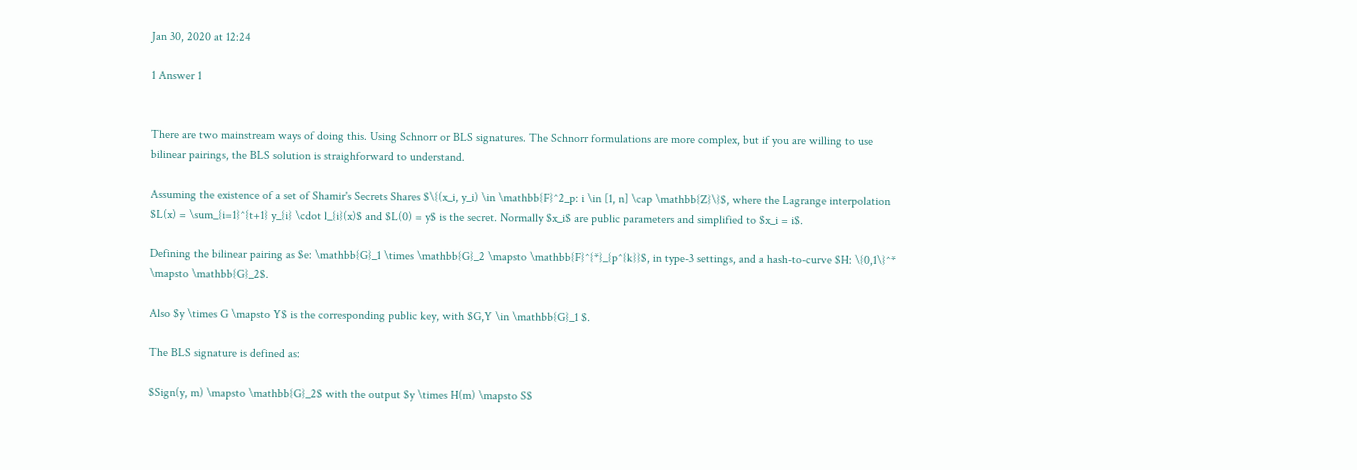Jan 30, 2020 at 12:24

1 Answer 1


There are two mainstream ways of doing this. Using Schnorr or BLS signatures. The Schnorr formulations are more complex, but if you are willing to use bilinear pairings, the BLS solution is straighforward to understand.

Assuming the existence of a set of Shamir's Secrets Shares $\{(x_i, y_i) \in \mathbb{F}^2_p: i \in [1, n] \cap \mathbb{Z}\}$, where the Lagrange interpolation $L(x) = \sum_{i=1}^{t+1} y_{i} \cdot l_{i}(x)$ and $L(0) = y$ is the secret. Normally $x_i$ are public parameters and simplified to $x_i = i$.

Defining the bilinear pairing as $e: \mathbb{G}_1 \times \mathbb{G}_2 \mapsto \mathbb{F}^{*}_{p^{k}}$, in type-3 settings, and a hash-to-curve $H: \{0,1\}^* \mapsto \mathbb{G}_2$.

Also $y \times G \mapsto Y$ is the corresponding public key, with $G,Y \in \mathbb{G}_1 $.

The BLS signature is defined as:

$Sign(y, m) \mapsto \mathbb{G}_2$ with the output $y \times H(m) \mapsto S$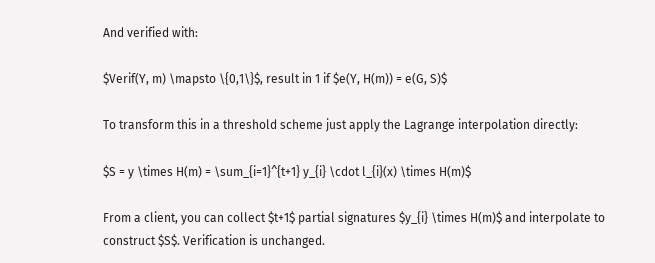And verified with:

$Verif(Y, m) \mapsto \{0,1\}$, result in 1 if $e(Y, H(m)) = e(G, S)$

To transform this in a threshold scheme just apply the Lagrange interpolation directly:

$S = y \times H(m) = \sum_{i=1}^{t+1} y_{i} \cdot l_{i}(x) \times H(m)$

From a client, you can collect $t+1$ partial signatures $y_{i} \times H(m)$ and interpolate to construct $S$. Verification is unchanged.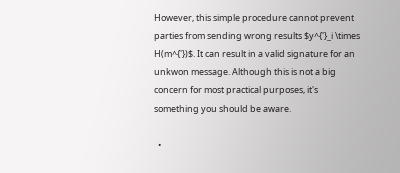However, this simple procedure cannot prevent parties from sending wrong results $y^{'}_i \times H(m^{'})$. It can result in a valid signature for an unkwon message. Although this is not a big concern for most practical purposes, it's something you should be aware.

  •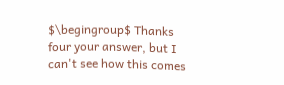$\begingroup$ Thanks four your answer, but I can't see how this comes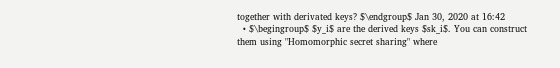together with derivated keys? $\endgroup$ Jan 30, 2020 at 16:42
  • $\begingroup$ $y_i$ are the derived keys $sk_i$. You can construct them using "Homomorphic secret sharing" where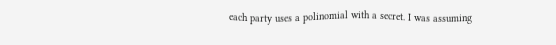each party uses a polinomial with a secret. I was assuming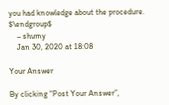you had knowledge about the procedure. $\endgroup$
    – shumy
    Jan 30, 2020 at 18:08

Your Answer

By clicking “Post Your Answer”,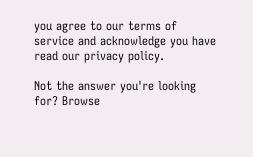you agree to our terms of service and acknowledge you have read our privacy policy.

Not the answer you're looking for? Browse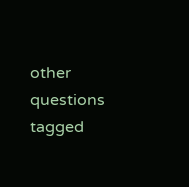other questions tagged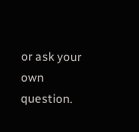or ask your own question.